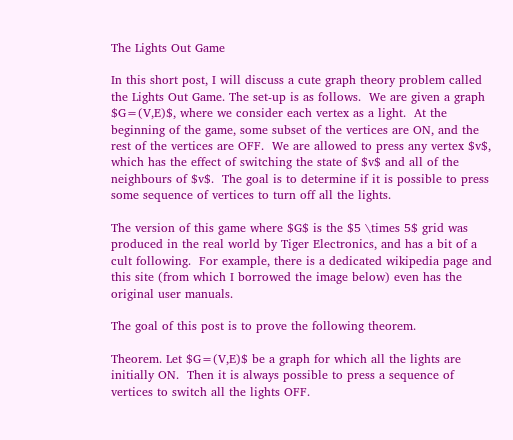The Lights Out Game

In this short post, I will discuss a cute graph theory problem called the Lights Out Game. The set-up is as follows.  We are given a graph $G=(V,E)$, where we consider each vertex as a light.  At the beginning of the game, some subset of the vertices are ON, and the rest of the vertices are OFF.  We are allowed to press any vertex $v$, which has the effect of switching the state of $v$ and all of the neighbours of $v$.  The goal is to determine if it is possible to press some sequence of vertices to turn off all the lights.

The version of this game where $G$ is the $5 \times 5$ grid was produced in the real world by Tiger Electronics, and has a bit of a cult following.  For example, there is a dedicated wikipedia page and this site (from which I borrowed the image below) even has the original user manuals.

The goal of this post is to prove the following theorem.

Theorem. Let $G=(V,E)$ be a graph for which all the lights are initially ON.  Then it is always possible to press a sequence of vertices to switch all the lights OFF.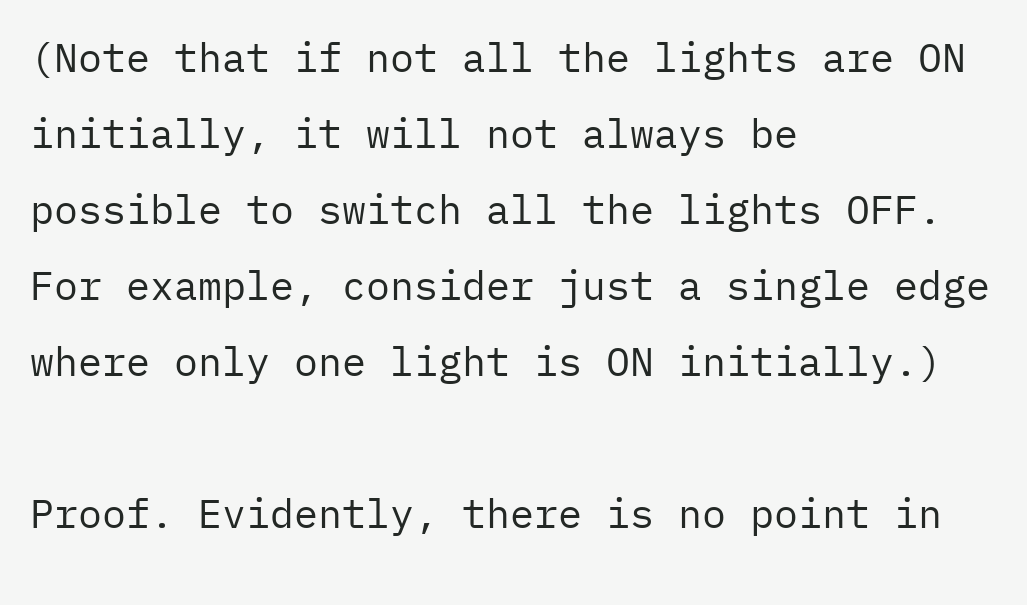(Note that if not all the lights are ON initially, it will not always be possible to switch all the lights OFF.  For example, consider just a single edge where only one light is ON initially.)

Proof. Evidently, there is no point in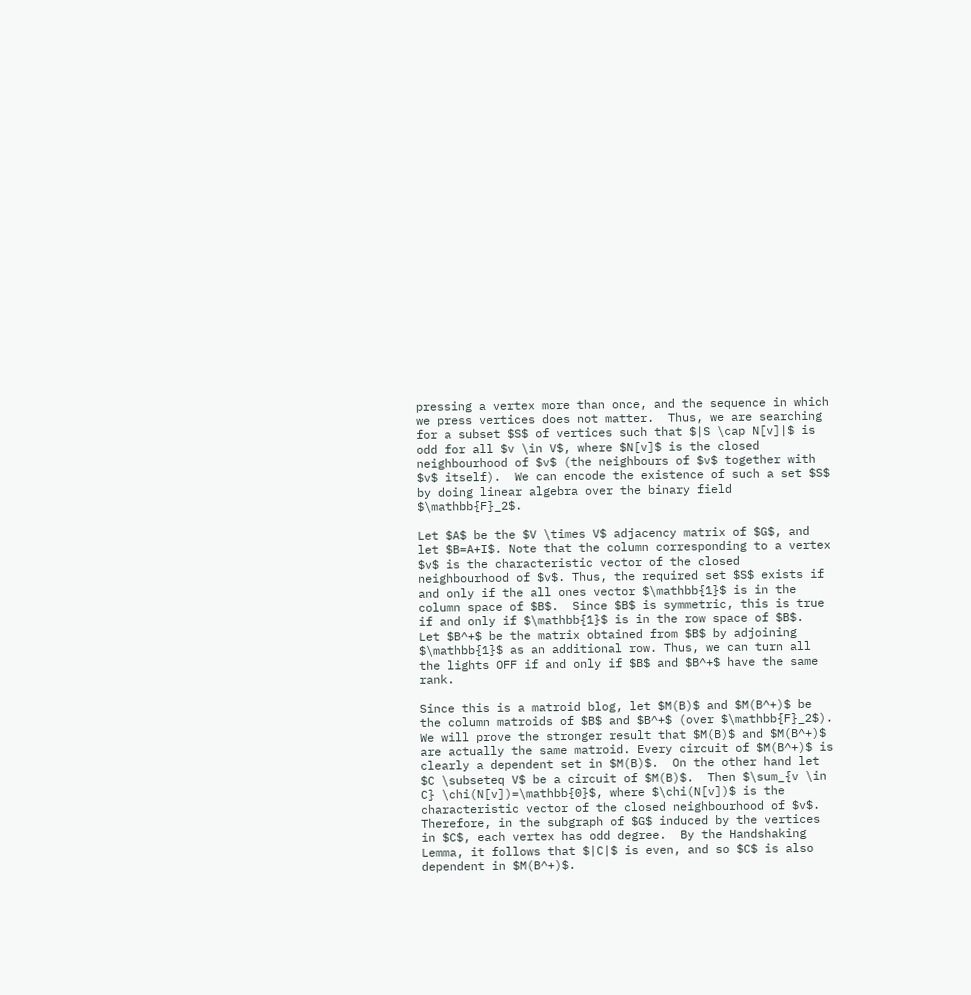pressing a vertex more than once, and the sequence in which we press vertices does not matter.  Thus, we are searching for a subset $S$ of vertices such that $|S \cap N[v]|$ is odd for all $v \in V$, where $N[v]$ is the closed neighbourhood of $v$ (the neighbours of $v$ together with $v$ itself).  We can encode the existence of such a set $S$ by doing linear algebra over the binary field $\mathbb{F}_2$.

Let $A$ be the $V \times V$ adjacency matrix of $G$, and let $B=A+I$. Note that the column corresponding to a vertex $v$ is the characteristic vector of the closed neighbourhood of $v$. Thus, the required set $S$ exists if and only if the all ones vector $\mathbb{1}$ is in the column space of $B$.  Since $B$ is symmetric, this is true if and only if $\mathbb{1}$ is in the row space of $B$.  Let $B^+$ be the matrix obtained from $B$ by adjoining $\mathbb{1}$ as an additional row. Thus, we can turn all the lights OFF if and only if $B$ and $B^+$ have the same rank.

Since this is a matroid blog, let $M(B)$ and $M(B^+)$ be the column matroids of $B$ and $B^+$ (over $\mathbb{F}_2$). We will prove the stronger result that $M(B)$ and $M(B^+)$ are actually the same matroid. Every circuit of $M(B^+)$ is clearly a dependent set in $M(B)$.  On the other hand let $C \subseteq V$ be a circuit of $M(B)$.  Then $\sum_{v \in C} \chi(N[v])=\mathbb{0}$, where $\chi(N[v])$ is the characteristic vector of the closed neighbourhood of $v$. Therefore, in the subgraph of $G$ induced by the vertices in $C$, each vertex has odd degree.  By the Handshaking Lemma, it follows that $|C|$ is even, and so $C$ is also dependent in $M(B^+)$.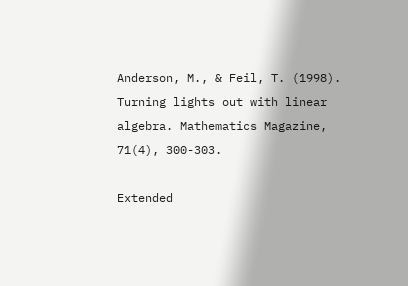Anderson, M., & Feil, T. (1998). Turning lights out with linear algebra. Mathematics Magazine, 71(4), 300-303.

Extended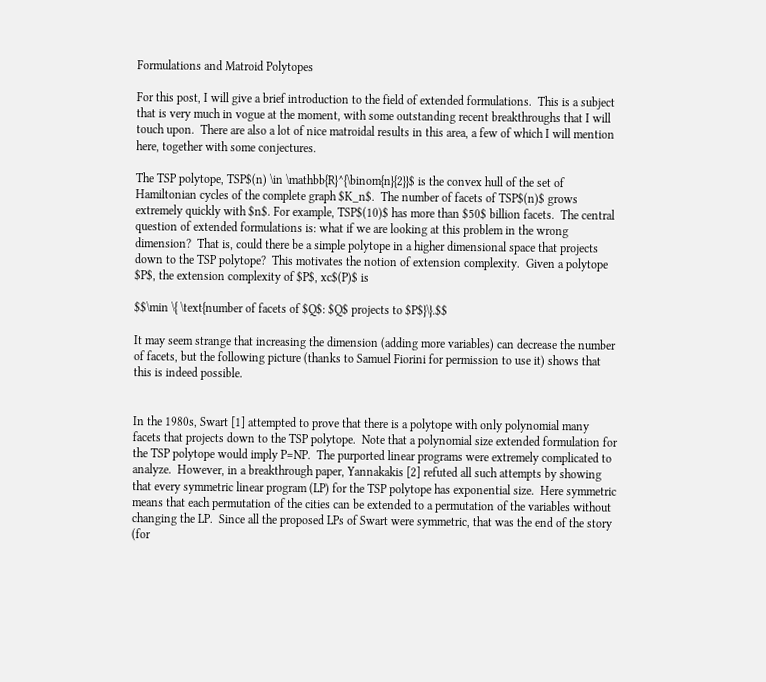Formulations and Matroid Polytopes

For this post, I will give a brief introduction to the field of extended formulations.  This is a subject that is very much in vogue at the moment, with some outstanding recent breakthroughs that I will touch upon.  There are also a lot of nice matroidal results in this area, a few of which I will mention here, together with some conjectures.

The TSP polytope, TSP$(n) \in \mathbb{R}^{\binom{n}{2}}$ is the convex hull of the set of Hamiltonian cycles of the complete graph $K_n$.  The number of facets of TSP$(n)$ grows extremely quickly with $n$. For example, TSP$(10)$ has more than $50$ billion facets.  The central question of extended formulations is: what if we are looking at this problem in the wrong dimension?  That is, could there be a simple polytope in a higher dimensional space that projects down to the TSP polytope?  This motivates the notion of extension complexity.  Given a polytope $P$, the extension complexity of $P$, xc$(P)$ is

$$\min \{ \text{number of facets of $Q$: $Q$ projects to $P$}\}.$$

It may seem strange that increasing the dimension (adding more variables) can decrease the number of facets, but the following picture (thanks to Samuel Fiorini for permission to use it) shows that this is indeed possible.


In the 1980s, Swart [1] attempted to prove that there is a polytope with only polynomial many facets that projects down to the TSP polytope.  Note that a polynomial size extended formulation for the TSP polytope would imply P=NP.  The purported linear programs were extremely complicated to analyze.  However, in a breakthrough paper, Yannakakis [2] refuted all such attempts by showing that every symmetric linear program (LP) for the TSP polytope has exponential size.  Here symmetric means that each permutation of the cities can be extended to a permutation of the variables without changing the LP.  Since all the proposed LPs of Swart were symmetric, that was the end of the story (for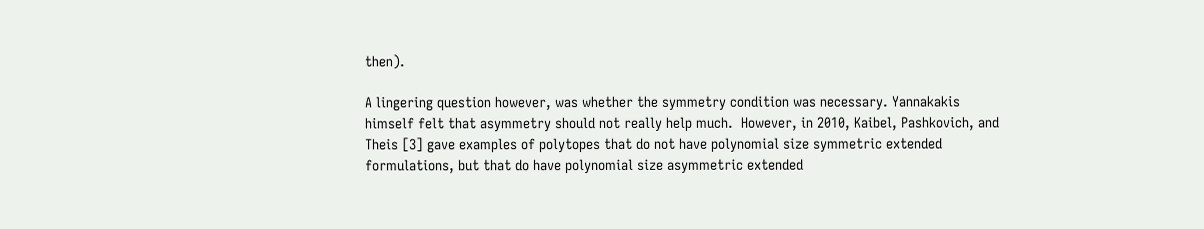then).

A lingering question however, was whether the symmetry condition was necessary. Yannakakis himself felt that asymmetry should not really help much.  However, in 2010, Kaibel, Pashkovich, and Theis [3] gave examples of polytopes that do not have polynomial size symmetric extended formulations, but that do have polynomial size asymmetric extended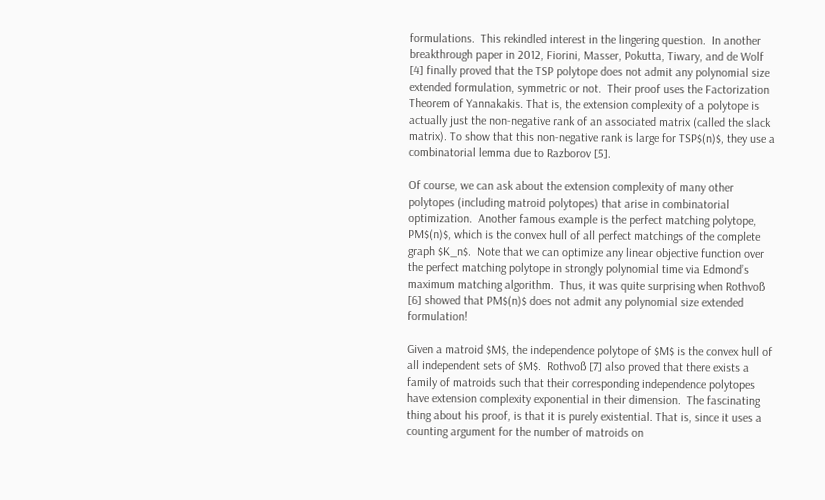formulations.  This rekindled interest in the lingering question.  In another breakthrough paper in 2012, Fiorini, Masser, Pokutta, Tiwary, and de Wolf [4] finally proved that the TSP polytope does not admit any polynomial size extended formulation, symmetric or not.  Their proof uses the Factorization Theorem of Yannakakis. That is, the extension complexity of a polytope is actually just the non-negative rank of an associated matrix (called the slack matrix). To show that this non-negative rank is large for TSP$(n)$, they use a combinatorial lemma due to Razborov [5].

Of course, we can ask about the extension complexity of many other polytopes (including matroid polytopes) that arise in combinatorial optimization.  Another famous example is the perfect matching polytope, PM$(n)$, which is the convex hull of all perfect matchings of the complete graph $K_n$.  Note that we can optimize any linear objective function over the perfect matching polytope in strongly polynomial time via Edmond’s maximum matching algorithm.  Thus, it was quite surprising when Rothvoß [6] showed that PM$(n)$ does not admit any polynomial size extended formulation!

Given a matroid $M$, the independence polytope of $M$ is the convex hull of all independent sets of $M$.  Rothvoß [7] also proved that there exists a family of matroids such that their corresponding independence polytopes have extension complexity exponential in their dimension.  The fascinating thing about his proof, is that it is purely existential. That is, since it uses a counting argument for the number of matroids on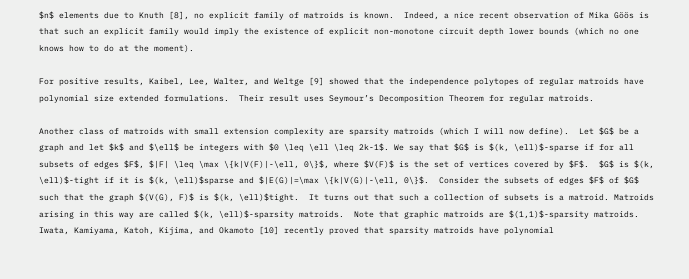$n$ elements due to Knuth [8], no explicit family of matroids is known.  Indeed, a nice recent observation of Mika Göös is that such an explicit family would imply the existence of explicit non-monotone circuit depth lower bounds (which no one knows how to do at the moment).

For positive results, Kaibel, Lee, Walter, and Weltge [9] showed that the independence polytopes of regular matroids have polynomial size extended formulations.  Their result uses Seymour’s Decomposition Theorem for regular matroids.

Another class of matroids with small extension complexity are sparsity matroids (which I will now define).  Let $G$ be a graph and let $k$ and $\ell$ be integers with $0 \leq \ell \leq 2k-1$. We say that $G$ is $(k, \ell)$-sparse if for all subsets of edges $F$, $|F| \leq \max \{k|V(F)|-\ell, 0\}$, where $V(F)$ is the set of vertices covered by $F$.  $G$ is $(k, \ell)$-tight if it is $(k, \ell)$sparse and $|E(G)|=\max \{k|V(G)|-\ell, 0\}$.  Consider the subsets of edges $F$ of $G$ such that the graph $(V(G), F)$ is $(k, \ell)$tight.  It turns out that such a collection of subsets is a matroid. Matroids arising in this way are called $(k, \ell)$-sparsity matroids.  Note that graphic matroids are $(1,1)$-sparsity matroids.  Iwata, Kamiyama, Katoh, Kijima, and Okamoto [10] recently proved that sparsity matroids have polynomial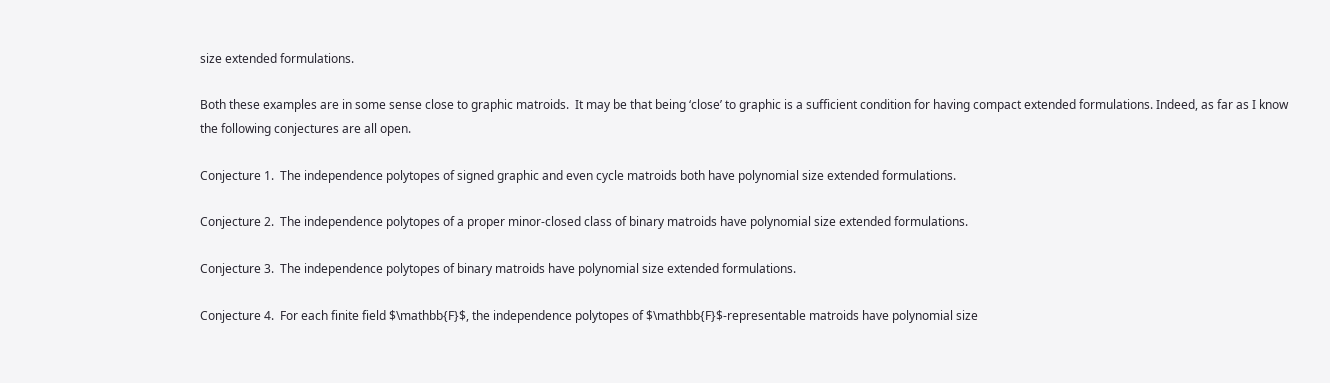size extended formulations.

Both these examples are in some sense close to graphic matroids.  It may be that being ‘close’ to graphic is a sufficient condition for having compact extended formulations. Indeed, as far as I know the following conjectures are all open.

Conjecture 1.  The independence polytopes of signed graphic and even cycle matroids both have polynomial size extended formulations.

Conjecture 2.  The independence polytopes of a proper minor-closed class of binary matroids have polynomial size extended formulations.

Conjecture 3.  The independence polytopes of binary matroids have polynomial size extended formulations.

Conjecture 4.  For each finite field $\mathbb{F}$, the independence polytopes of $\mathbb{F}$-representable matroids have polynomial size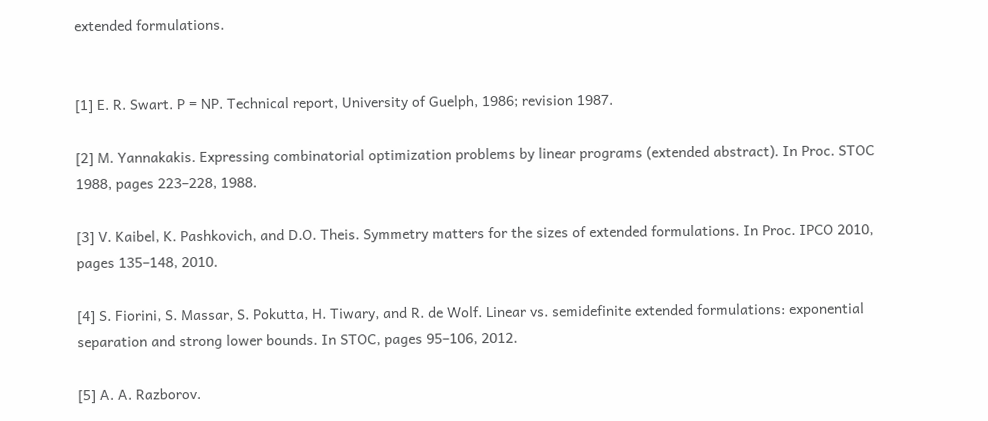extended formulations.


[1] E. R. Swart. P = NP. Technical report, University of Guelph, 1986; revision 1987.

[2] M. Yannakakis. Expressing combinatorial optimization problems by linear programs (extended abstract). In Proc. STOC 1988, pages 223–228, 1988.

[3] V. Kaibel, K. Pashkovich, and D.O. Theis. Symmetry matters for the sizes of extended formulations. In Proc. IPCO 2010, pages 135–148, 2010.

[4] S. Fiorini, S. Massar, S. Pokutta, H. Tiwary, and R. de Wolf. Linear vs. semidefinite extended formulations: exponential separation and strong lower bounds. In STOC, pages 95–106, 2012.

[5] A. A. Razborov.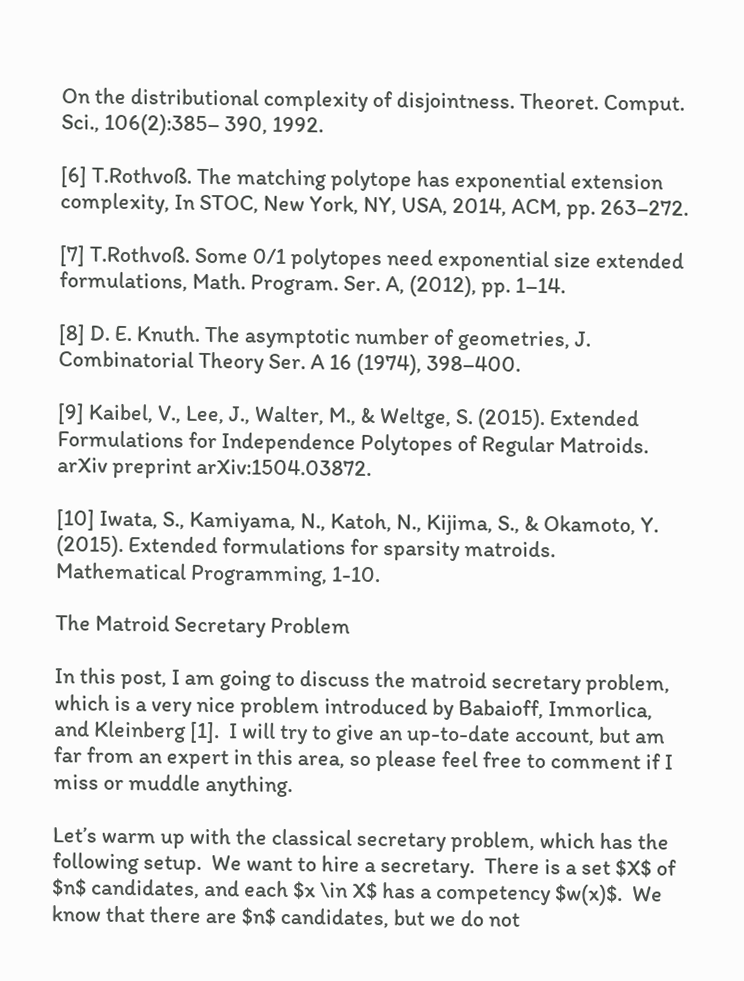On the distributional complexity of disjointness. Theoret. Comput. Sci., 106(2):385– 390, 1992.

[6] T.Rothvoß. The matching polytope has exponential extension complexity, In STOC, New York, NY, USA, 2014, ACM, pp. 263–272.

[7] T.Rothvoß. Some 0/1 polytopes need exponential size extended formulations, Math. Program. Ser. A, (2012), pp. 1–14.

[8] D. E. Knuth. The asymptotic number of geometries, J. Combinatorial Theory Ser. A 16 (1974), 398–400.

[9] Kaibel, V., Lee, J., Walter, M., & Weltge, S. (2015). Extended Formulations for Independence Polytopes of Regular Matroids. arXiv preprint arXiv:1504.03872.

[10] Iwata, S., Kamiyama, N., Katoh, N., Kijima, S., & Okamoto, Y. (2015). Extended formulations for sparsity matroids. Mathematical Programming, 1-10.

The Matroid Secretary Problem

In this post, I am going to discuss the matroid secretary problem, which is a very nice problem introduced by Babaioff, Immorlica, and Kleinberg [1].  I will try to give an up-to-date account, but am far from an expert in this area, so please feel free to comment if I miss or muddle anything.

Let’s warm up with the classical secretary problem, which has the following setup.  We want to hire a secretary.  There is a set $X$ of $n$ candidates, and each $x \in X$ has a competency $w(x)$.  We know that there are $n$ candidates, but we do not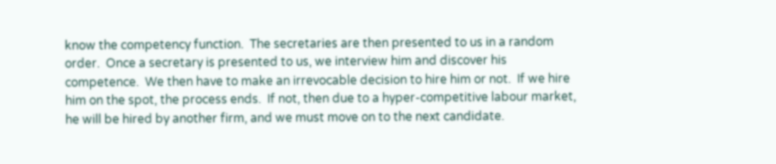know the competency function.  The secretaries are then presented to us in a random order.  Once a secretary is presented to us, we interview him and discover his competence.  We then have to make an irrevocable decision to hire him or not.  If we hire him on the spot, the process ends.  If not, then due to a hyper-competitive labour market, he will be hired by another firm, and we must move on to the next candidate.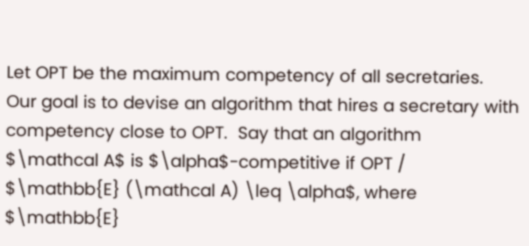Let OPT be the maximum competency of all secretaries.  Our goal is to devise an algorithm that hires a secretary with competency close to OPT.  Say that an algorithm $\mathcal A$ is $\alpha$-competitive if OPT / $\mathbb{E} (\mathcal A) \leq \alpha$, where $\mathbb{E}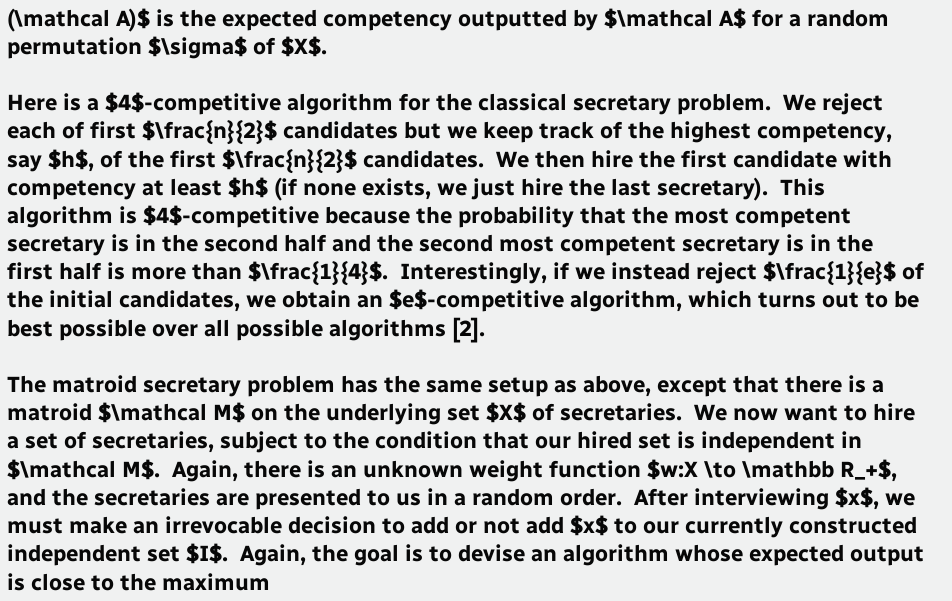(\mathcal A)$ is the expected competency outputted by $\mathcal A$ for a random permutation $\sigma$ of $X$.

Here is a $4$-competitive algorithm for the classical secretary problem.  We reject each of first $\frac{n}{2}$ candidates but we keep track of the highest competency, say $h$, of the first $\frac{n}{2}$ candidates.  We then hire the first candidate with competency at least $h$ (if none exists, we just hire the last secretary).  This algorithm is $4$-competitive because the probability that the most competent secretary is in the second half and the second most competent secretary is in the first half is more than $\frac{1}{4}$.  Interestingly, if we instead reject $\frac{1}{e}$ of the initial candidates, we obtain an $e$-competitive algorithm, which turns out to be best possible over all possible algorithms [2].

The matroid secretary problem has the same setup as above, except that there is a matroid $\mathcal M$ on the underlying set $X$ of secretaries.  We now want to hire a set of secretaries, subject to the condition that our hired set is independent in $\mathcal M$.  Again, there is an unknown weight function $w:X \to \mathbb R_+$, and the secretaries are presented to us in a random order.  After interviewing $x$, we must make an irrevocable decision to add or not add $x$ to our currently constructed independent set $I$.  Again, the goal is to devise an algorithm whose expected output is close to the maximum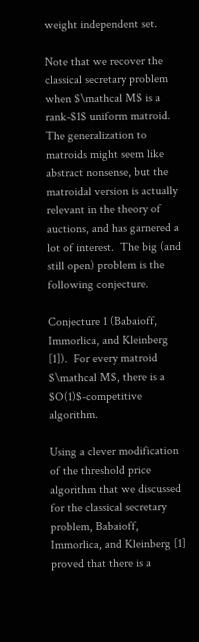weight independent set.

Note that we recover the classical secretary problem when $\mathcal M$ is a rank-$1$ uniform matroid.  The generalization to matroids might seem like abstract nonsense, but the matroidal version is actually relevant in the theory of auctions, and has garnered a lot of interest.  The big (and still open) problem is the following conjecture.

Conjecture 1 (Babaioff, Immorlica, and Kleinberg [1]).  For every matroid $\mathcal M$, there is a $O(1)$-competitive algorithm.

Using a clever modification of the threshold price algorithm that we discussed for the classical secretary problem, Babaioff, Immorlica, and Kleinberg [1] proved that there is a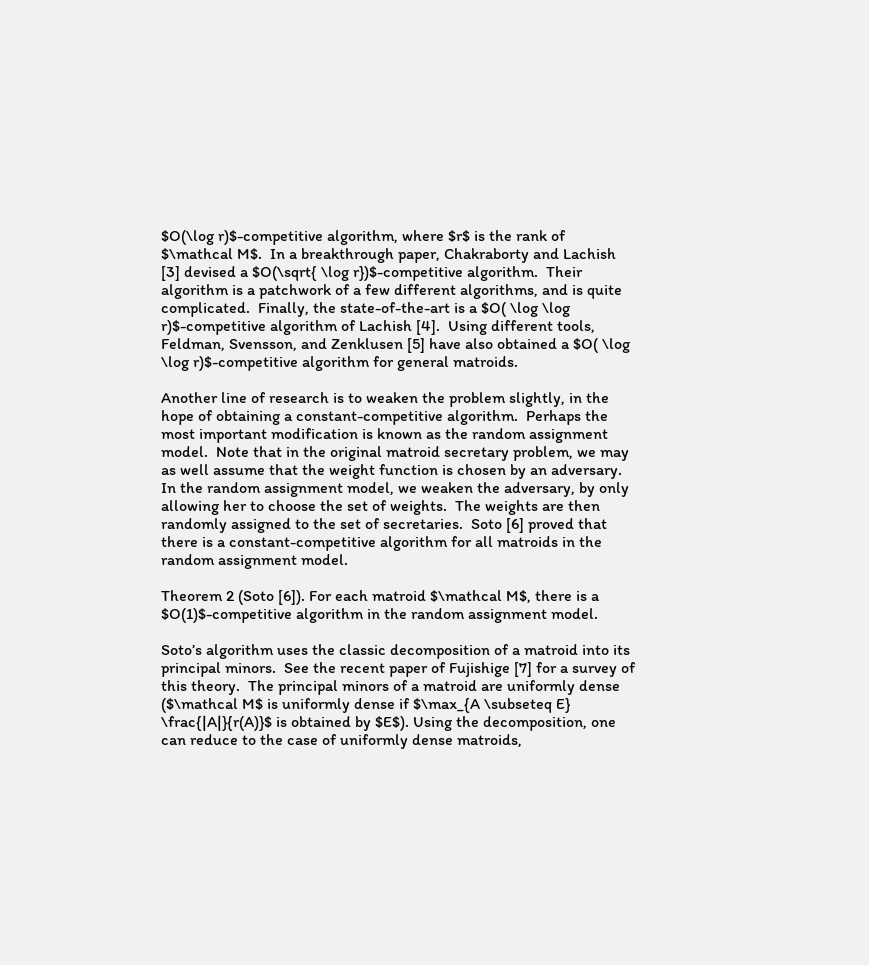$O(\log r)$-competitive algorithm, where $r$ is the rank of $\mathcal M$.  In a breakthrough paper, Chakraborty and Lachish [3] devised a $O(\sqrt{ \log r})$-competitive algorithm.  Their algorithm is a patchwork of a few different algorithms, and is quite complicated.  Finally, the state-of-the-art is a $O( \log \log r)$-competitive algorithm of Lachish [4].  Using different tools, Feldman, Svensson, and Zenklusen [5] have also obtained a $O( \log \log r)$-competitive algorithm for general matroids.

Another line of research is to weaken the problem slightly, in the hope of obtaining a constant-competitive algorithm.  Perhaps the most important modification is known as the random assignment model.  Note that in the original matroid secretary problem, we may as well assume that the weight function is chosen by an adversary.  In the random assignment model, we weaken the adversary, by only allowing her to choose the set of weights.  The weights are then randomly assigned to the set of secretaries.  Soto [6] proved that there is a constant-competitive algorithm for all matroids in the random assignment model.

Theorem 2 (Soto [6]). For each matroid $\mathcal M$, there is a $O(1)$-competitive algorithm in the random assignment model.

Soto’s algorithm uses the classic decomposition of a matroid into its principal minors.  See the recent paper of Fujishige [7] for a survey of this theory.  The principal minors of a matroid are uniformly dense ($\mathcal M$ is uniformly dense if $\max_{A \subseteq E} \frac{|A|}{r(A)}$ is obtained by $E$). Using the decomposition, one can reduce to the case of uniformly dense matroids,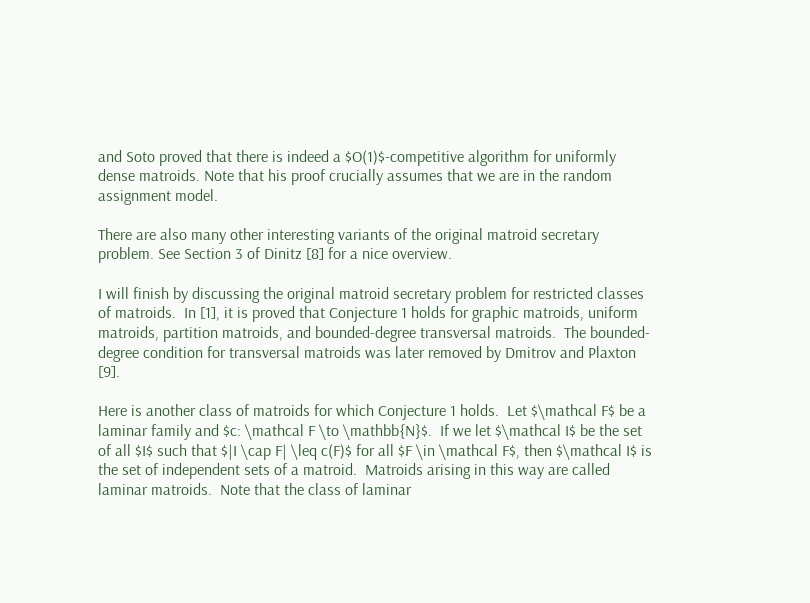and Soto proved that there is indeed a $O(1)$-competitive algorithm for uniformly dense matroids. Note that his proof crucially assumes that we are in the random assignment model.

There are also many other interesting variants of the original matroid secretary problem. See Section 3 of Dinitz [8] for a nice overview.

I will finish by discussing the original matroid secretary problem for restricted classes of matroids.  In [1], it is proved that Conjecture 1 holds for graphic matroids, uniform matroids, partition matroids, and bounded-degree transversal matroids.  The bounded-degree condition for transversal matroids was later removed by Dmitrov and Plaxton [9].

Here is another class of matroids for which Conjecture 1 holds.  Let $\mathcal F$ be a laminar family and $c: \mathcal F \to \mathbb{N}$.  If we let $\mathcal I$ be the set of all $I$ such that $|I \cap F| \leq c(F)$ for all $F \in \mathcal F$, then $\mathcal I$ is the set of independent sets of a matroid.  Matroids arising in this way are called laminar matroids.  Note that the class of laminar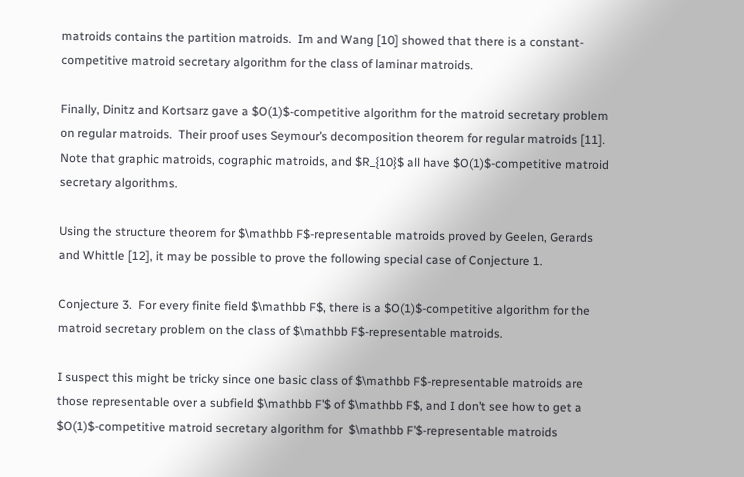matroids contains the partition matroids.  Im and Wang [10] showed that there is a constant-competitive matroid secretary algorithm for the class of laminar matroids.

Finally, Dinitz and Kortsarz gave a $O(1)$-competitive algorithm for the matroid secretary problem on regular matroids.  Their proof uses Seymour’s decomposition theorem for regular matroids [11].  Note that graphic matroids, cographic matroids, and $R_{10}$ all have $O(1)$-competitive matroid secretary algorithms.

Using the structure theorem for $\mathbb F$-representable matroids proved by Geelen, Gerards and Whittle [12], it may be possible to prove the following special case of Conjecture 1.

Conjecture 3.  For every finite field $\mathbb F$, there is a $O(1)$-competitive algorithm for the matroid secretary problem on the class of $\mathbb F$-representable matroids.

I suspect this might be tricky since one basic class of $\mathbb F$-representable matroids are those representable over a subfield $\mathbb F’$ of $\mathbb F$, and I don’t see how to get a $O(1)$-competitive matroid secretary algorithm for  $\mathbb F’$-representable matroids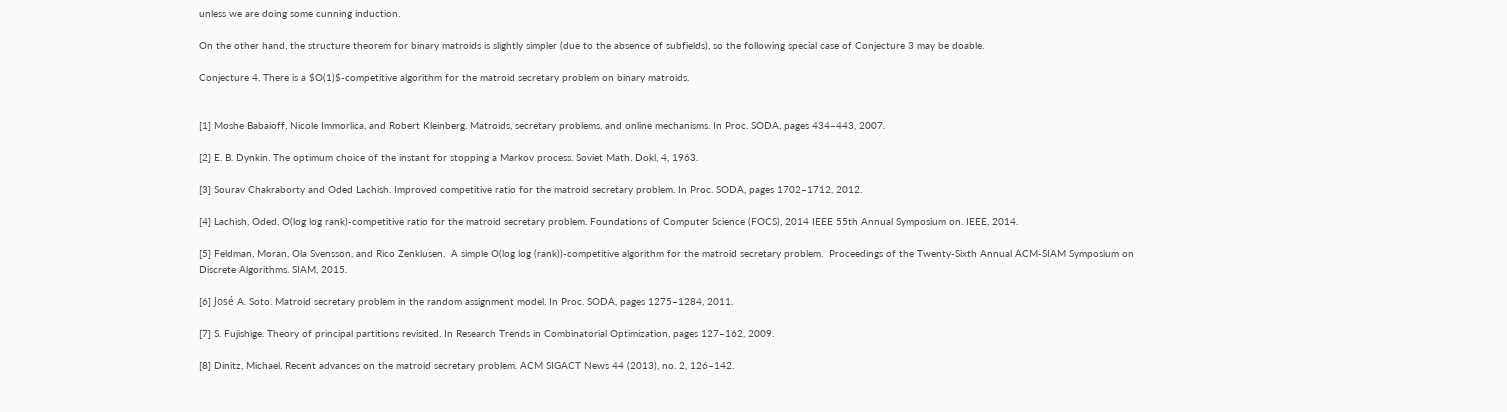unless we are doing some cunning induction.

On the other hand, the structure theorem for binary matroids is slightly simpler (due to the absence of subfields), so the following special case of Conjecture 3 may be doable.

Conjecture 4. There is a $O(1)$-competitive algorithm for the matroid secretary problem on binary matroids.


[1] Moshe Babaioff, Nicole Immorlica, and Robert Kleinberg. Matroids, secretary problems, and online mechanisms. In Proc. SODA, pages 434–443, 2007.

[2] E. B. Dynkin. The optimum choice of the instant for stopping a Markov process. Soviet Math. Dokl, 4, 1963.

[3] Sourav Chakraborty and Oded Lachish. Improved competitive ratio for the matroid secretary problem. In Proc. SODA, pages 1702–1712, 2012.

[4] Lachish, Oded. O(log log rank)-competitive ratio for the matroid secretary problem. Foundations of Computer Science (FOCS), 2014 IEEE 55th Annual Symposium on. IEEE, 2014.

[5] Feldman, Moran, Ola Svensson, and Rico Zenklusen.  A simple O(log log (rank))-competitive algorithm for the matroid secretary problem.  Proceedings of the Twenty-Sixth Annual ACM-SIAM Symposium on Discrete Algorithms. SIAM, 2015.

[6] José A. Soto. Matroid secretary problem in the random assignment model. In Proc. SODA, pages 1275–1284, 2011.

[7] S. Fujishige. Theory of principal partitions revisited. In Research Trends in Combinatorial Optimization, pages 127–162, 2009.

[8] Dinitz, Michael. Recent advances on the matroid secretary problem. ACM SIGACT News 44 (2013), no. 2, 126–142.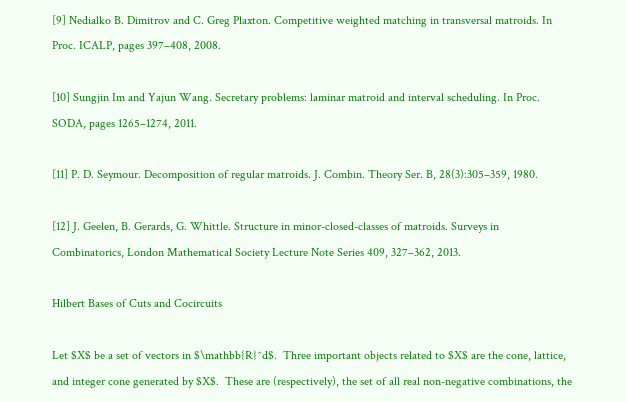[9] Nedialko B. Dimitrov and C. Greg Plaxton. Competitive weighted matching in transversal matroids. In Proc. ICALP, pages 397–408, 2008.

[10] Sungjin Im and Yajun Wang. Secretary problems: laminar matroid and interval scheduling. In Proc. SODA, pages 1265–1274, 2011.

[11] P. D. Seymour. Decomposition of regular matroids. J. Combin. Theory Ser. B, 28(3):305–359, 1980.

[12] J. Geelen, B. Gerards, G. Whittle. Structure in minor-closed-classes of matroids. Surveys in Combinatorics, London Mathematical Society Lecture Note Series 409, 327–362, 2013.

Hilbert Bases of Cuts and Cocircuits

Let $X$ be a set of vectors in $\mathbb{R}^d$.  Three important objects related to $X$ are the cone, lattice, and integer cone generated by $X$.  These are (respectively), the set of all real non-negative combinations, the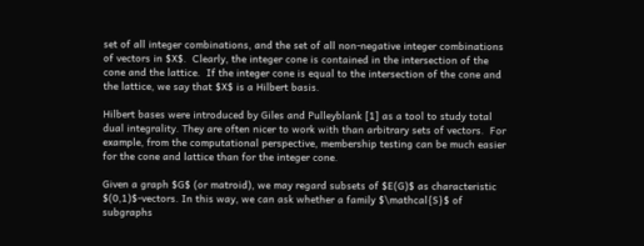set of all integer combinations, and the set of all non-negative integer combinations of vectors in $X$.  Clearly, the integer cone is contained in the intersection of the cone and the lattice.  If the integer cone is equal to the intersection of the cone and the lattice, we say that $X$ is a Hilbert basis.

Hilbert bases were introduced by Giles and Pulleyblank [1] as a tool to study total dual integrality. They are often nicer to work with than arbitrary sets of vectors.  For example, from the computational perspective, membership testing can be much easier for the cone and lattice than for the integer cone.

Given a graph $G$ (or matroid), we may regard subsets of $E(G)$ as characteristic $(0,1)$-vectors. In this way, we can ask whether a family $\mathcal{S}$ of subgraphs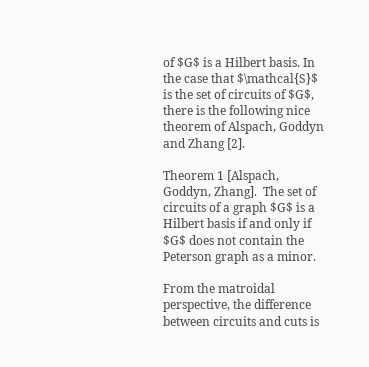of $G$ is a Hilbert basis. In the case that $\mathcal{S}$ is the set of circuits of $G$, there is the following nice theorem of Alspach, Goddyn and Zhang [2].

Theorem 1 [Alspach, Goddyn, Zhang].  The set of circuits of a graph $G$ is a Hilbert basis if and only if $G$ does not contain the Peterson graph as a minor.

From the matroidal perspective, the difference between circuits and cuts is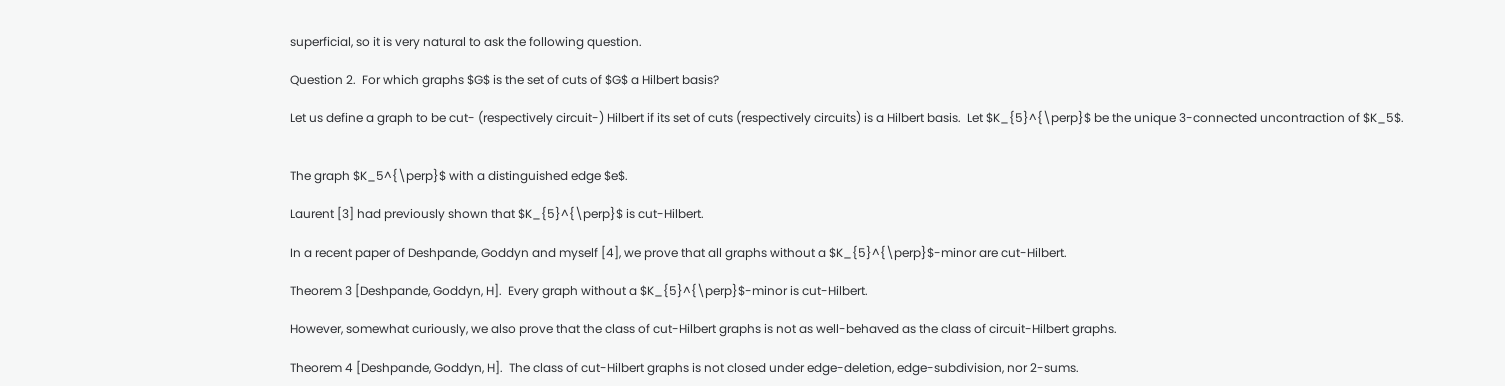superficial, so it is very natural to ask the following question.

Question 2.  For which graphs $G$ is the set of cuts of $G$ a Hilbert basis?

Let us define a graph to be cut- (respectively circuit-) Hilbert if its set of cuts (respectively circuits) is a Hilbert basis.  Let $K_{5}^{\perp}$ be the unique 3-connected uncontraction of $K_5$.


The graph $K_5^{\perp}$ with a distinguished edge $e$.

Laurent [3] had previously shown that $K_{5}^{\perp}$ is cut-Hilbert.

In a recent paper of Deshpande, Goddyn and myself [4], we prove that all graphs without a $K_{5}^{\perp}$-minor are cut-Hilbert.

Theorem 3 [Deshpande, Goddyn, H].  Every graph without a $K_{5}^{\perp}$-minor is cut-Hilbert.

However, somewhat curiously, we also prove that the class of cut-Hilbert graphs is not as well-behaved as the class of circuit-Hilbert graphs.

Theorem 4 [Deshpande, Goddyn, H].  The class of cut-Hilbert graphs is not closed under edge-deletion, edge-subdivision, nor 2-sums.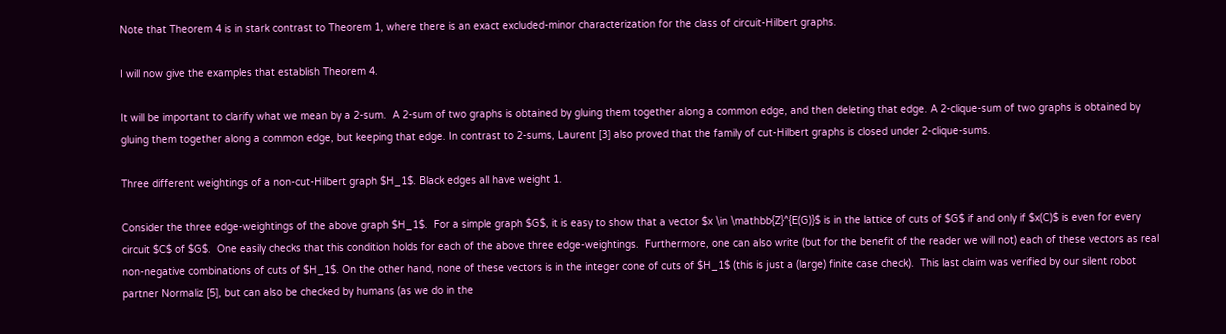Note that Theorem 4 is in stark contrast to Theorem 1, where there is an exact excluded-minor characterization for the class of circuit-Hilbert graphs.

I will now give the examples that establish Theorem 4.

It will be important to clarify what we mean by a 2-sum.  A 2-sum of two graphs is obtained by gluing them together along a common edge, and then deleting that edge. A 2-clique-sum of two graphs is obtained by gluing them together along a common edge, but keeping that edge. In contrast to 2-sums, Laurent [3] also proved that the family of cut-Hilbert graphs is closed under 2-clique-sums.

Three different weightings of a non-cut-Hilbert graph $H_1$. Black edges all have weight 1.

Consider the three edge-weightings of the above graph $H_1$.  For a simple graph $G$, it is easy to show that a vector $x \in \mathbb{Z}^{E(G)}$ is in the lattice of cuts of $G$ if and only if $x(C)$ is even for every circuit $C$ of $G$.  One easily checks that this condition holds for each of the above three edge-weightings.  Furthermore, one can also write (but for the benefit of the reader we will not) each of these vectors as real non-negative combinations of cuts of $H_1$. On the other hand, none of these vectors is in the integer cone of cuts of $H_1$ (this is just a (large) finite case check).  This last claim was verified by our silent robot partner Normaliz [5], but can also be checked by humans (as we do in the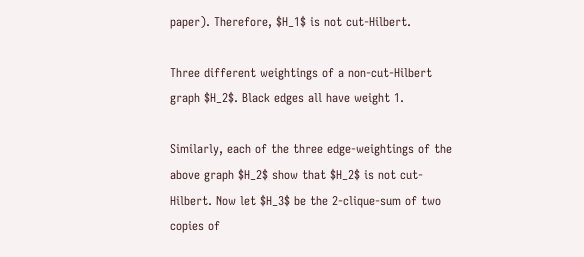paper). Therefore, $H_1$ is not cut-Hilbert.

Three different weightings of a non-cut-Hilbert graph $H_2$. Black edges all have weight 1.

Similarly, each of the three edge-weightings of the above graph $H_2$ show that $H_2$ is not cut-Hilbert. Now let $H_3$ be the 2-clique-sum of two copies of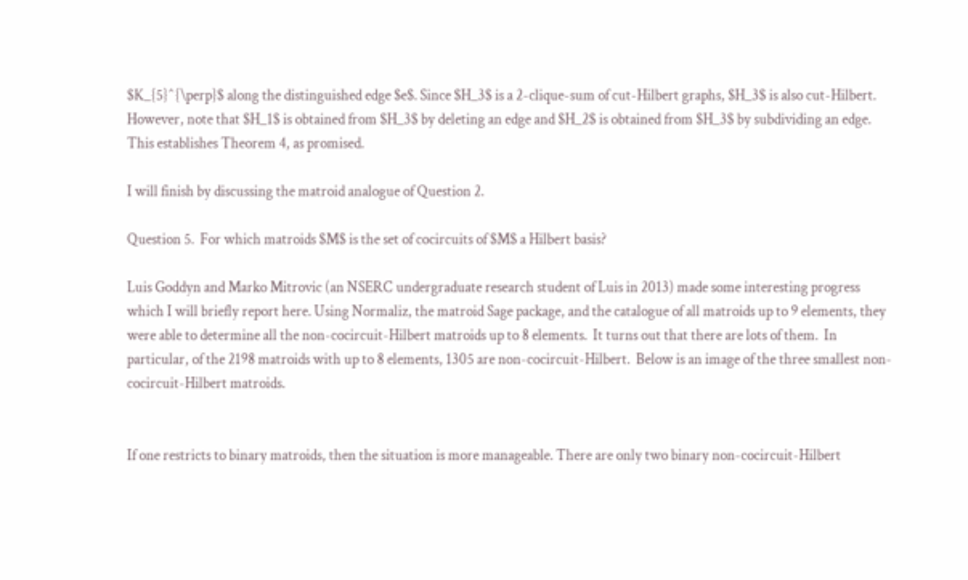$K_{5}^{\perp}$ along the distinguished edge $e$. Since $H_3$ is a 2-clique-sum of cut-Hilbert graphs, $H_3$ is also cut-Hilbert. However, note that $H_1$ is obtained from $H_3$ by deleting an edge and $H_2$ is obtained from $H_3$ by subdividing an edge. This establishes Theorem 4, as promised.

I will finish by discussing the matroid analogue of Question 2.

Question 5.  For which matroids $M$ is the set of cocircuits of $M$ a Hilbert basis?

Luis Goddyn and Marko Mitrovic (an NSERC undergraduate research student of Luis in 2013) made some interesting progress which I will briefly report here. Using Normaliz, the matroid Sage package, and the catalogue of all matroids up to 9 elements, they were able to determine all the non-cocircuit-Hilbert matroids up to 8 elements.  It turns out that there are lots of them.  In particular, of the 2198 matroids with up to 8 elements, 1305 are non-cocircuit-Hilbert.  Below is an image of the three smallest non-cocircuit-Hilbert matroids.


If one restricts to binary matroids, then the situation is more manageable. There are only two binary non-cocircuit-Hilbert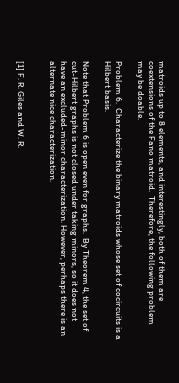matroids up to 8 elements, and interestingly, both of them are coextensions of the Fano matroid.  Therefore, the following problem may be doable.

Problem 6.  Characterize the binary matroids whose set of cocircuits is a Hilbert basis.

Note that Problem 6 is open even for graphs.  By Theorem 4, the set of cut-Hilbert graphs is not closed under taking minors, so it does not have an excluded-minor characterization. However, perhaps there is an alternate nice characterization.


[1] F. R. Giles and W. R.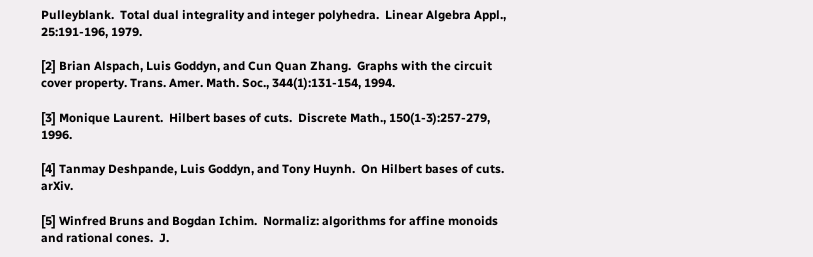Pulleyblank.  Total dual integrality and integer polyhedra.  Linear Algebra Appl., 25:191-196, 1979.

[2] Brian Alspach, Luis Goddyn, and Cun Quan Zhang.  Graphs with the circuit cover property. Trans. Amer. Math. Soc., 344(1):131-154, 1994.

[3] Monique Laurent.  Hilbert bases of cuts.  Discrete Math., 150(1-3):257-279, 1996.

[4] Tanmay Deshpande, Luis Goddyn, and Tony Huynh.  On Hilbert bases of cuts. arXiv.

[5] Winfred Bruns and Bogdan Ichim.  Normaliz: algorithms for affine monoids and rational cones.  J.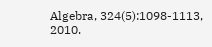Algebra, 324(5):1098-1113, 2010.